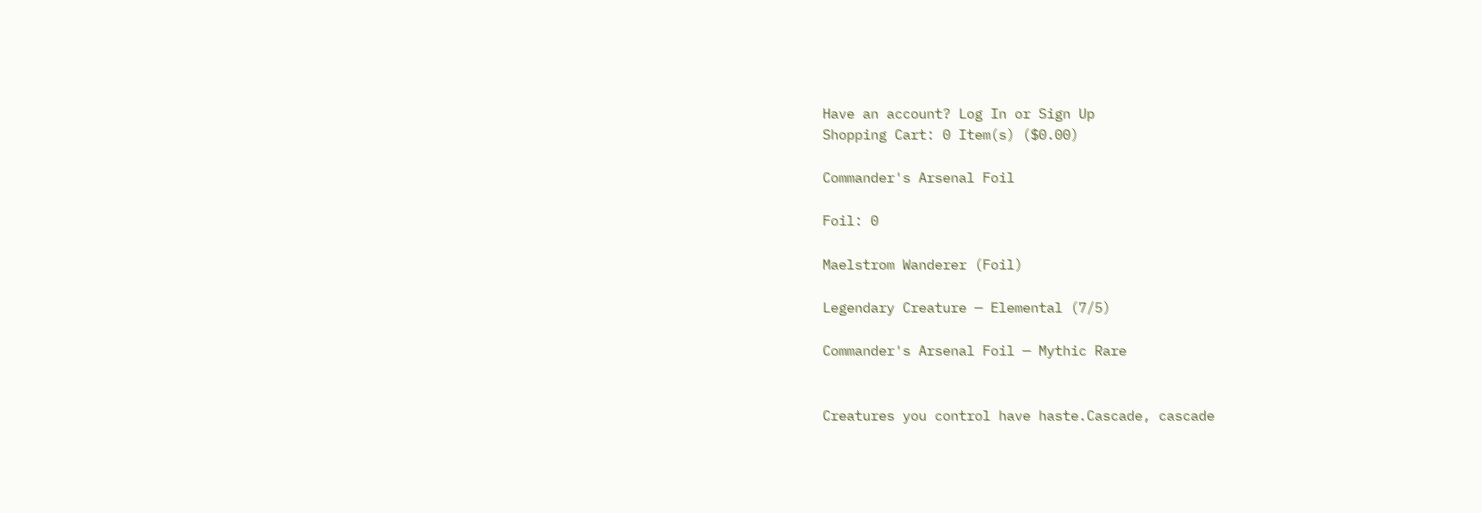Have an account? Log In or Sign Up
Shopping Cart: 0 Item(s) ($0.00)

Commander's Arsenal Foil

Foil: 0

Maelstrom Wanderer (Foil)

Legendary Creature — Elemental (7/5)

Commander's Arsenal Foil — Mythic Rare


Creatures you control have haste.Cascade, cascade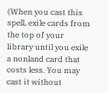(When you cast this spell, exile cards from the top of your library until you exile a nonland card that costs less. You may cast it without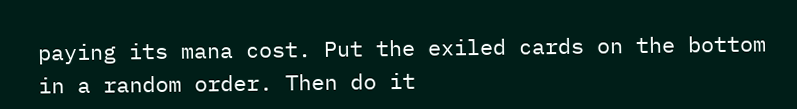paying its mana cost. Put the exiled cards on the bottom in a random order. Then do it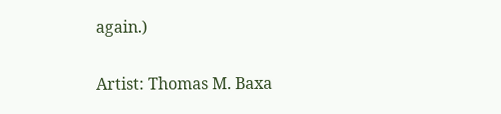again.)

Artist: Thomas M. Baxa